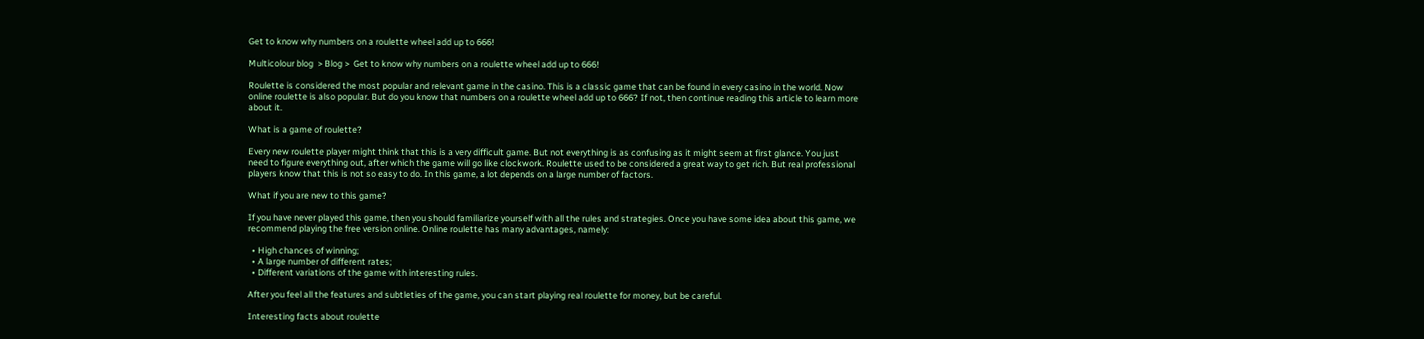Get to know why numbers on a roulette wheel add up to 666!

Multicolour blog  > Blog >  Get to know why numbers on a roulette wheel add up to 666!

Roulette is considered the most popular and relevant game in the casino. This is a classic game that can be found in every casino in the world. Now online roulette is also popular. But do you know that numbers on a roulette wheel add up to 666? If not, then continue reading this article to learn more about it.

What is a game of roulette?

Every new roulette player might think that this is a very difficult game. But not everything is as confusing as it might seem at first glance. You just need to figure everything out, after which the game will go like clockwork. Roulette used to be considered a great way to get rich. But real professional players know that this is not so easy to do. In this game, a lot depends on a large number of factors.

What if you are new to this game?

If you have never played this game, then you should familiarize yourself with all the rules and strategies. Once you have some idea about this game, we recommend playing the free version online. Online roulette has many advantages, namely:

  • High chances of winning;
  • A large number of different rates;
  • Different variations of the game with interesting rules.

After you feel all the features and subtleties of the game, you can start playing real roulette for money, but be careful.

Interesting facts about roulette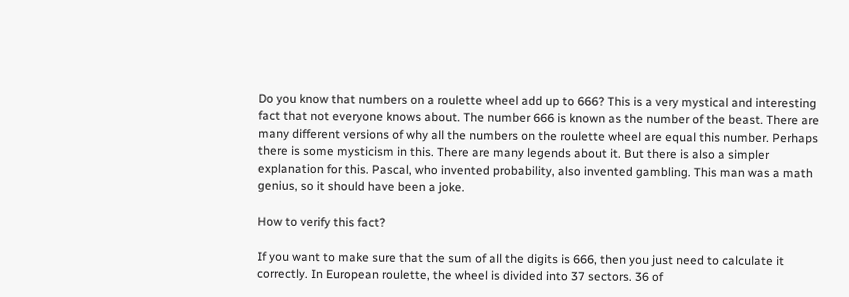Do you know that numbers on a roulette wheel add up to 666? This is a very mystical and interesting fact that not everyone knows about. The number 666 is known as the number of the beast. There are many different versions of why all the numbers on the roulette wheel are equal this number. Perhaps there is some mysticism in this. There are many legends about it. But there is also a simpler explanation for this. Pascal, who invented probability, also invented gambling. This man was a math genius, so it should have been a joke.

How to verify this fact?

If you want to make sure that the sum of all the digits is 666, then you just need to calculate it correctly. In European roulette, the wheel is divided into 37 sectors. 36 of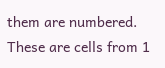them are numbered. These are cells from 1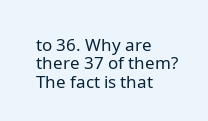to 36. Why are there 37 of them? The fact is that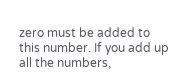zero must be added to this number. If you add up all the numbers,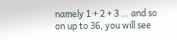namely 1 + 2 + 3 … and so on up to 36, you will see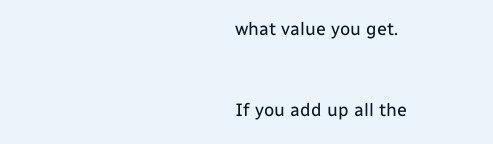what value you get.


If you add up all the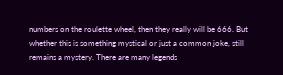numbers on the roulette wheel, then they really will be 666. But whether this is something mystical or just a common joke, still remains a mystery. There are many legends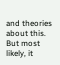and theories about this. But most likely, it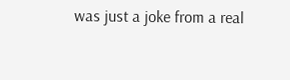was just a joke from a real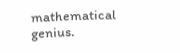mathematical genius.